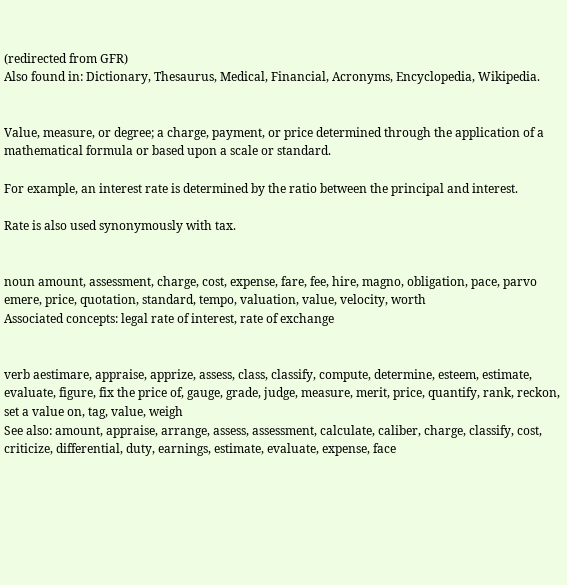(redirected from GFR)
Also found in: Dictionary, Thesaurus, Medical, Financial, Acronyms, Encyclopedia, Wikipedia.


Value, measure, or degree; a charge, payment, or price determined through the application of a mathematical formula or based upon a scale or standard.

For example, an interest rate is determined by the ratio between the principal and interest.

Rate is also used synonymously with tax.


noun amount, assessment, charge, cost, expense, fare, fee, hire, magno, obligation, pace, parvo emere, price, quotation, standard, tempo, valuation, value, velocity, worth
Associated concepts: legal rate of interest, rate of exchange


verb aestimare, appraise, apprize, assess, class, classify, compute, determine, esteem, estimate, evaluate, figure, fix the price of, gauge, grade, judge, measure, merit, price, quantify, rank, reckon, set a value on, tag, value, weigh
See also: amount, appraise, arrange, assess, assessment, calculate, caliber, charge, classify, cost, criticize, differential, duty, earnings, estimate, evaluate, expense, face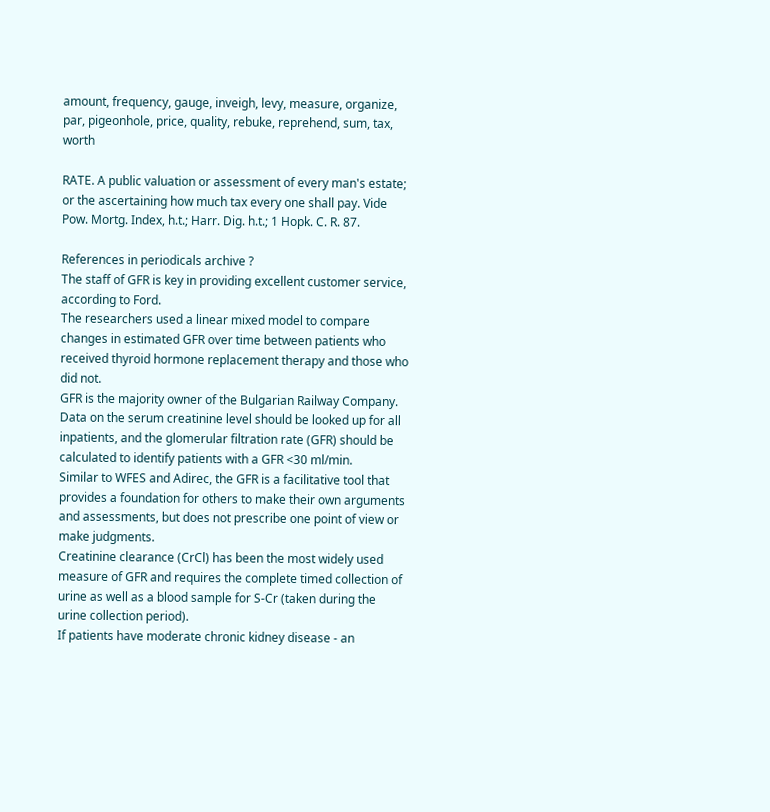amount, frequency, gauge, inveigh, levy, measure, organize, par, pigeonhole, price, quality, rebuke, reprehend, sum, tax, worth

RATE. A public valuation or assessment of every man's estate; or the ascertaining how much tax every one shall pay. Vide Pow. Mortg. Index, h.t.; Harr. Dig. h.t.; 1 Hopk. C. R. 87.

References in periodicals archive ?
The staff of GFR is key in providing excellent customer service, according to Ford.
The researchers used a linear mixed model to compare changes in estimated GFR over time between patients who received thyroid hormone replacement therapy and those who did not.
GFR is the majority owner of the Bulgarian Railway Company.
Data on the serum creatinine level should be looked up for all inpatients, and the glomerular filtration rate (GFR) should be calculated to identify patients with a GFR <30 ml/min.
Similar to WFES and Adirec, the GFR is a facilitative tool that provides a foundation for others to make their own arguments and assessments, but does not prescribe one point of view or make judgments.
Creatinine clearance (CrCl) has been the most widely used measure of GFR and requires the complete timed collection of urine as well as a blood sample for S-Cr (taken during the urine collection period).
If patients have moderate chronic kidney disease - an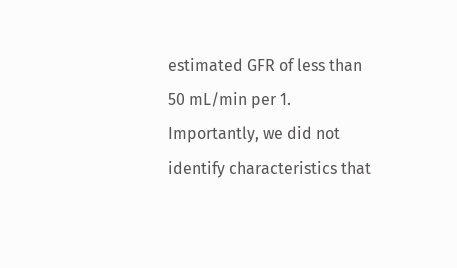estimated GFR of less than 50 mL/min per 1.
Importantly, we did not identify characteristics that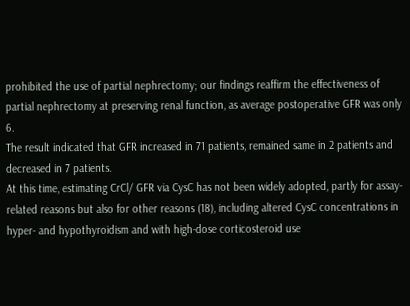prohibited the use of partial nephrectomy; our findings reaffirm the effectiveness of partial nephrectomy at preserving renal function, as average postoperative GFR was only 6.
The result indicated that GFR increased in 71 patients, remained same in 2 patients and decreased in 7 patients.
At this time, estimating CrCl/ GFR via CysC has not been widely adopted, partly for assay-related reasons but also for other reasons (18), including altered CysC concentrations in hyper- and hypothyroidism and with high-dose corticosteroid use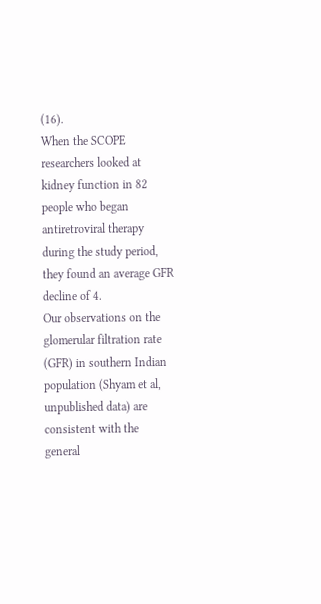(16).
When the SCOPE researchers looked at kidney function in 82 people who began antiretroviral therapy during the study period, they found an average GFR decline of 4.
Our observations on the glomerular filtration rate (GFR) in southern Indian population (Shyam et al, unpublished data) are consistent with the general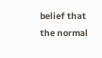belief that the normal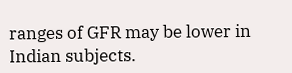ranges of GFR may be lower in Indian subjects.